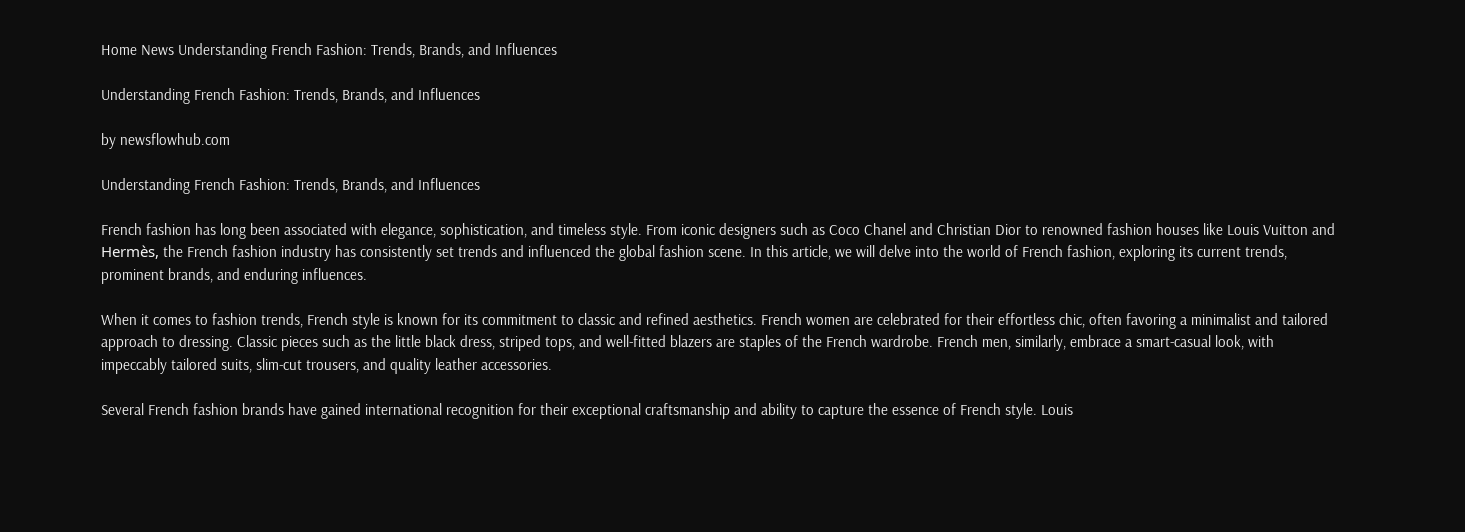Home News Understanding French Fashion: Trends, Brands, and Influences

Understanding French Fashion: Trends, Brands, and Influences

by newsflowhub.com

Understanding French Fashion: Trends, Brands, and Influences

French fashion has long been associated with elegance, sophistication, and timeless style. From iconic designers such as Coco Chanel and Christian Dior to renowned fashion houses like Louis Vuitton and Hermès, the French fashion industry has consistently set trends and influenced the global fashion scene. In this article, we will delve into the world of French fashion, exploring its current trends, prominent brands, and enduring influences.

When it comes to fashion trends, French style is known for its commitment to classic and refined aesthetics. French women are celebrated for their effortless chic, often favoring a minimalist and tailored approach to dressing. Classic pieces such as the little black dress, striped tops, and well-fitted blazers are staples of the French wardrobe. French men, similarly, embrace a smart-casual look, with impeccably tailored suits, slim-cut trousers, and quality leather accessories.

Several French fashion brands have gained international recognition for their exceptional craftsmanship and ability to capture the essence of French style. Louis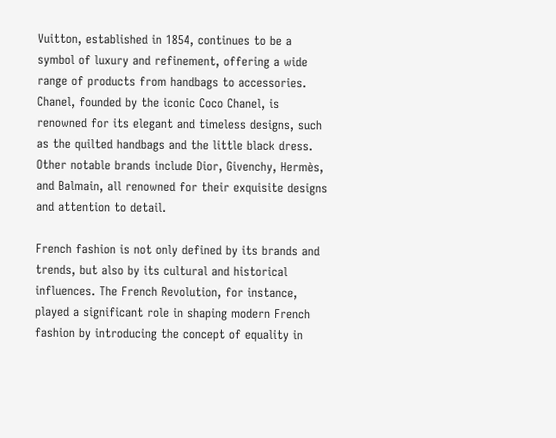Vuitton, established in 1854, continues to be a symbol of luxury and refinement, offering a wide range of products from handbags to accessories. Chanel, founded by the iconic Coco Chanel, is renowned for its elegant and timeless designs, such as the quilted handbags and the little black dress. Other notable brands include Dior, Givenchy, Hermès, and Balmain, all renowned for their exquisite designs and attention to detail.

French fashion is not only defined by its brands and trends, but also by its cultural and historical influences. The French Revolution, for instance, played a significant role in shaping modern French fashion by introducing the concept of equality in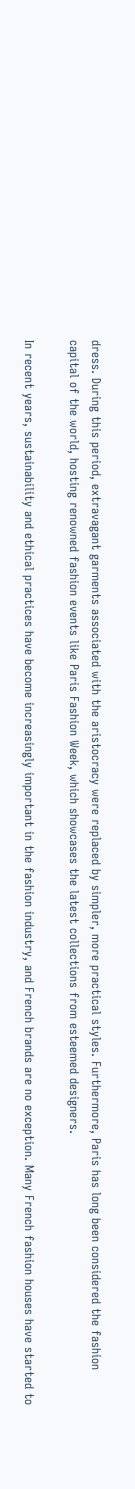dress. During this period, extravagant garments associated with the aristocracy were replaced by simpler, more practical styles. Furthermore, Paris has long been considered the fashion capital of the world, hosting renowned fashion events like Paris Fashion Week, which showcases the latest collections from esteemed designers.

In recent years, sustainability and ethical practices have become increasingly important in the fashion industry, and French brands are no exception. Many French fashion houses have started to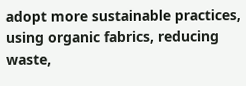adopt more sustainable practices, using organic fabrics, reducing waste,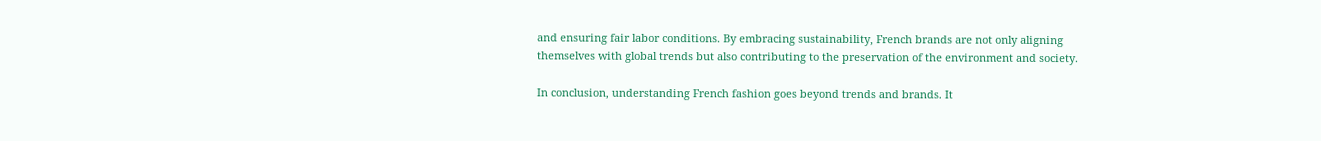and ensuring fair labor conditions. By embracing sustainability, French brands are not only aligning themselves with global trends but also contributing to the preservation of the environment and society.

In conclusion, understanding French fashion goes beyond trends and brands. It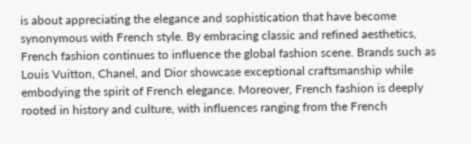is about appreciating the elegance and sophistication that have become synonymous with French style. By embracing classic and refined aesthetics, French fashion continues to influence the global fashion scene. Brands such as Louis Vuitton, Chanel, and Dior showcase exceptional craftsmanship while embodying the spirit of French elegance. Moreover, French fashion is deeply rooted in history and culture, with influences ranging from the French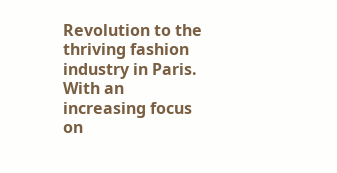Revolution to the thriving fashion industry in Paris. With an increasing focus on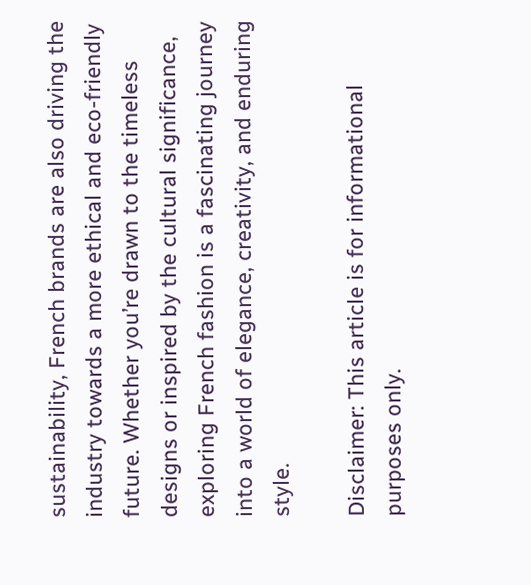sustainability, French brands are also driving the industry towards a more ethical and eco-friendly future. Whether you’re drawn to the timeless designs or inspired by the cultural significance, exploring French fashion is a fascinating journey into a world of elegance, creativity, and enduring style.

Disclaimer: This article is for informational purposes only.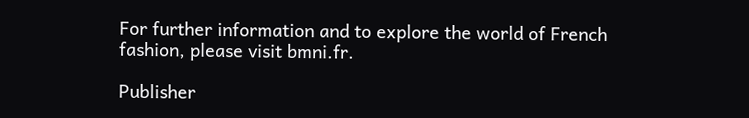For further information and to explore the world of French fashion, please visit bmni.fr.

Publisher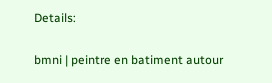Details:

bmni | peintre en batiment autour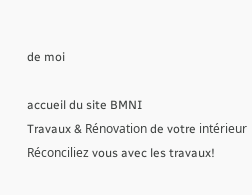de moi

accueil du site BMNI
Travaux & Rénovation de votre intérieur
Réconciliez vous avec les travaux!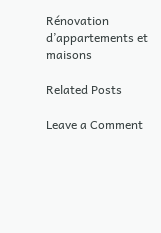Rénovation d’appartements et maisons

Related Posts

Leave a Comment